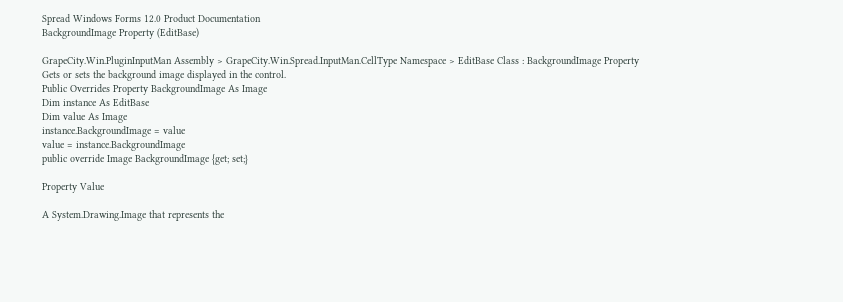Spread Windows Forms 12.0 Product Documentation
BackgroundImage Property (EditBase)

GrapeCity.Win.PluginInputMan Assembly > GrapeCity.Win.Spread.InputMan.CellType Namespace > EditBase Class : BackgroundImage Property
Gets or sets the background image displayed in the control.
Public Overrides Property BackgroundImage As Image
Dim instance As EditBase
Dim value As Image
instance.BackgroundImage = value
value = instance.BackgroundImage
public override Image BackgroundImage {get; set;}

Property Value

A System.Drawing.Image that represents the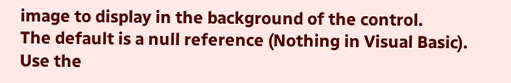image to display in the background of the control.
The default is a null reference (Nothing in Visual Basic).
Use the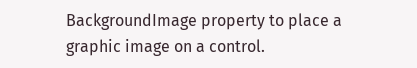BackgroundImage property to place a graphic image on a control.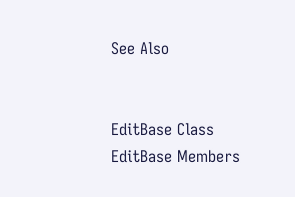See Also


EditBase Class
EditBase Members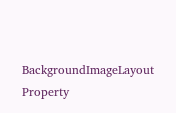BackgroundImageLayout Property